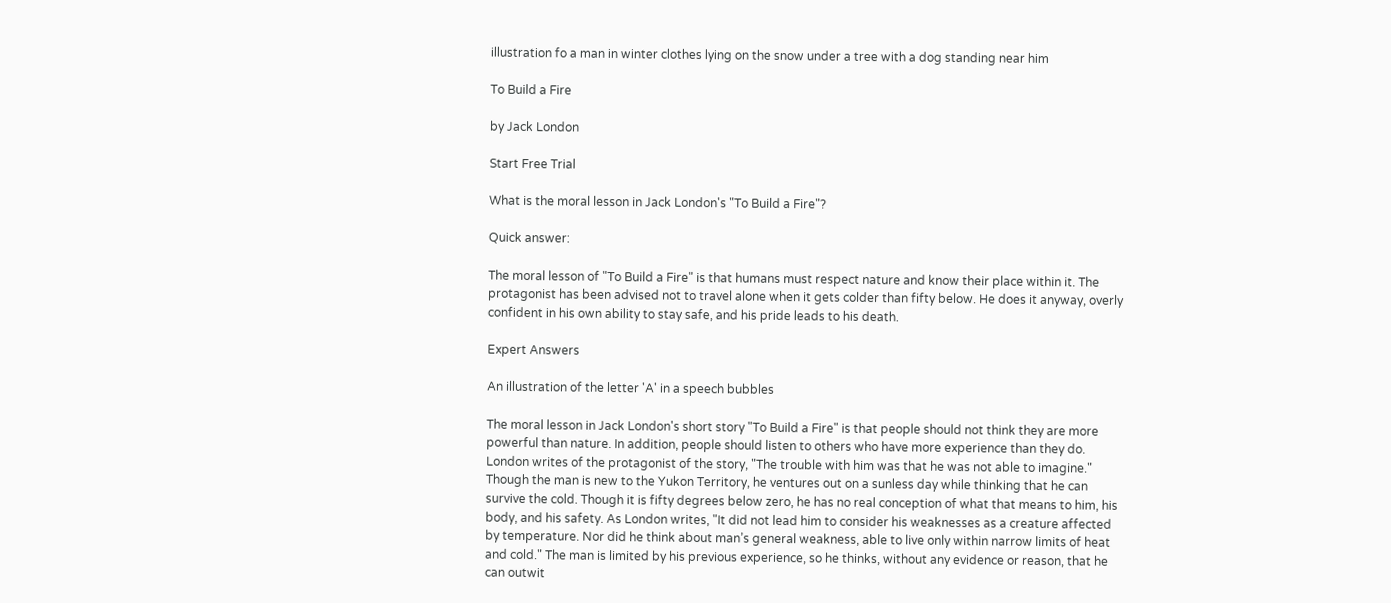illustration fo a man in winter clothes lying on the snow under a tree with a dog standing near him

To Build a Fire

by Jack London

Start Free Trial

What is the moral lesson in Jack London's "To Build a Fire"?

Quick answer:

The moral lesson of "To Build a Fire" is that humans must respect nature and know their place within it. The protagonist has been advised not to travel alone when it gets colder than fifty below. He does it anyway, overly confident in his own ability to stay safe, and his pride leads to his death.

Expert Answers

An illustration of the letter 'A' in a speech bubbles

The moral lesson in Jack London's short story "To Build a Fire" is that people should not think they are more powerful than nature. In addition, people should listen to others who have more experience than they do. London writes of the protagonist of the story, "The trouble with him was that he was not able to imagine." Though the man is new to the Yukon Territory, he ventures out on a sunless day while thinking that he can survive the cold. Though it is fifty degrees below zero, he has no real conception of what that means to him, his body, and his safety. As London writes, "It did not lead him to consider his weaknesses as a creature affected by temperature. Nor did he think about man’s general weakness, able to live only within narrow limits of heat and cold." The man is limited by his previous experience, so he thinks, without any evidence or reason, that he can outwit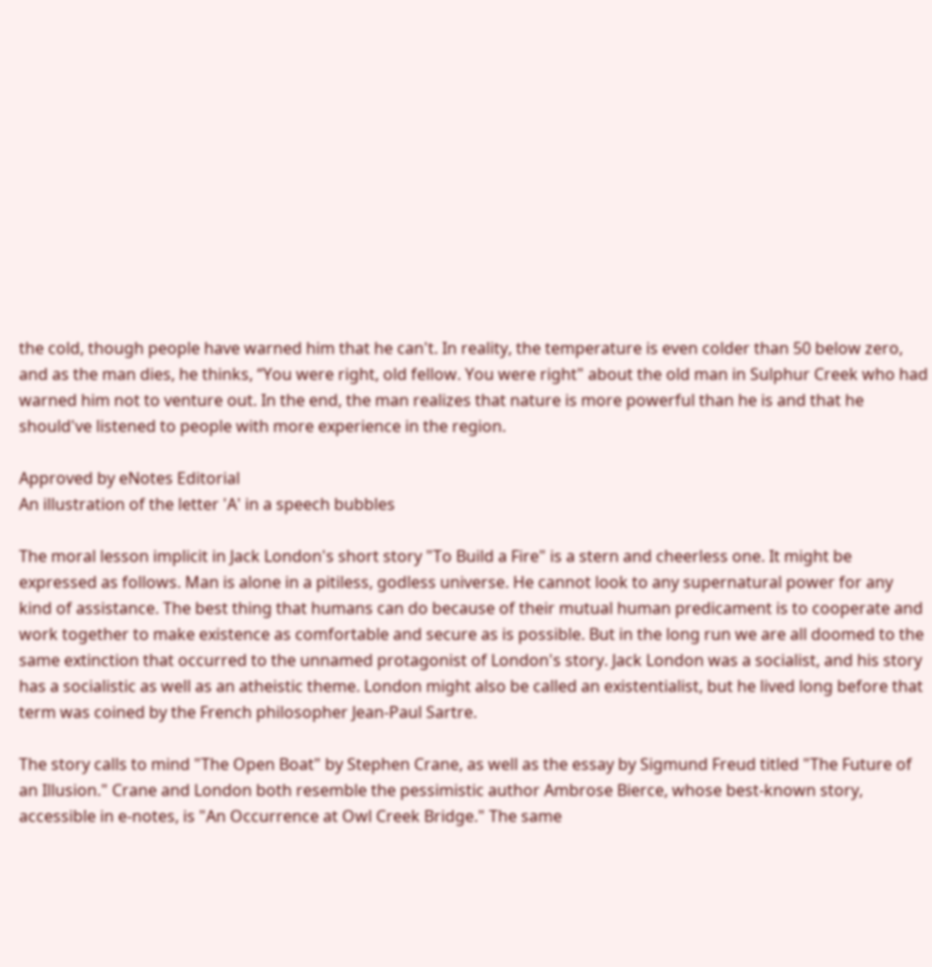the cold, though people have warned him that he can't. In reality, the temperature is even colder than 50 below zero, and as the man dies, he thinks, “You were right, old fellow. You were right" about the old man in Sulphur Creek who had warned him not to venture out. In the end, the man realizes that nature is more powerful than he is and that he should've listened to people with more experience in the region.

Approved by eNotes Editorial
An illustration of the letter 'A' in a speech bubbles

The moral lesson implicit in Jack London's short story "To Build a Fire" is a stern and cheerless one. It might be expressed as follows. Man is alone in a pitiless, godless universe. He cannot look to any supernatural power for any kind of assistance. The best thing that humans can do because of their mutual human predicament is to cooperate and work together to make existence as comfortable and secure as is possible. But in the long run we are all doomed to the same extinction that occurred to the unnamed protagonist of London's story. Jack London was a socialist, and his story has a socialistic as well as an atheistic theme. London might also be called an existentialist, but he lived long before that term was coined by the French philosopher Jean-Paul Sartre.

The story calls to mind "The Open Boat" by Stephen Crane, as well as the essay by Sigmund Freud titled "The Future of an Illusion." Crane and London both resemble the pessimistic author Ambrose Bierce, whose best-known story, accessible in e-notes, is "An Occurrence at Owl Creek Bridge." The same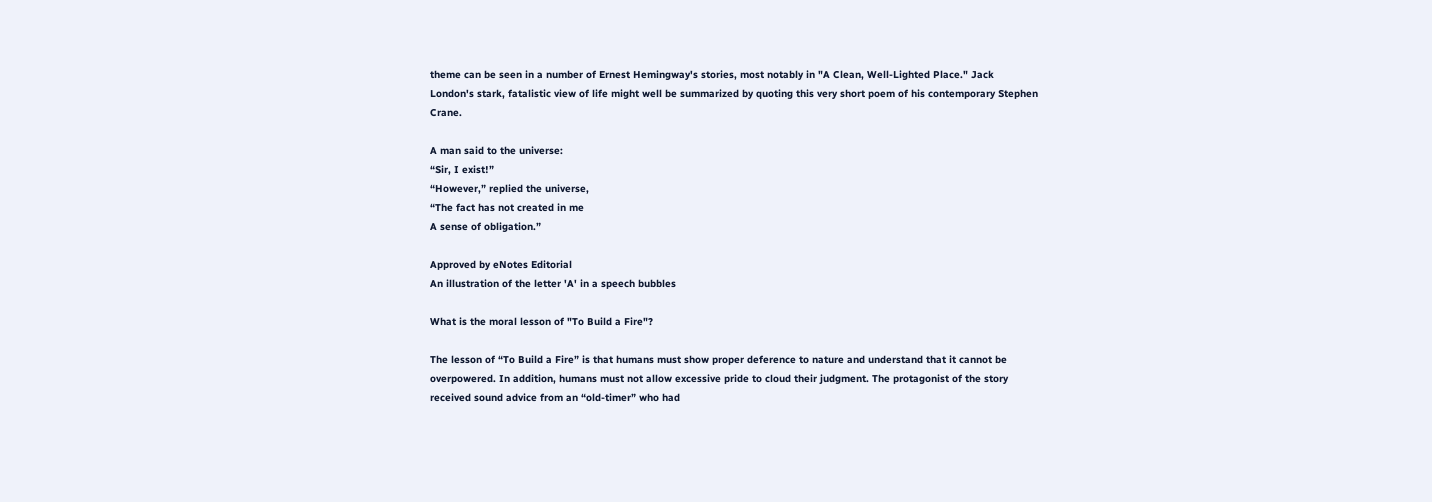theme can be seen in a number of Ernest Hemingway's stories, most notably in "A Clean, Well-Lighted Place." Jack London's stark, fatalistic view of life might well be summarized by quoting this very short poem of his contemporary Stephen Crane.

A man said to the universe:
“Sir, I exist!”
“However,” replied the universe,
“The fact has not created in me
A sense of obligation.”

Approved by eNotes Editorial
An illustration of the letter 'A' in a speech bubbles

What is the moral lesson of "To Build a Fire"?

The lesson of “To Build a Fire” is that humans must show proper deference to nature and understand that it cannot be overpowered. In addition, humans must not allow excessive pride to cloud their judgment. The protagonist of the story received sound advice from an “old-timer” who had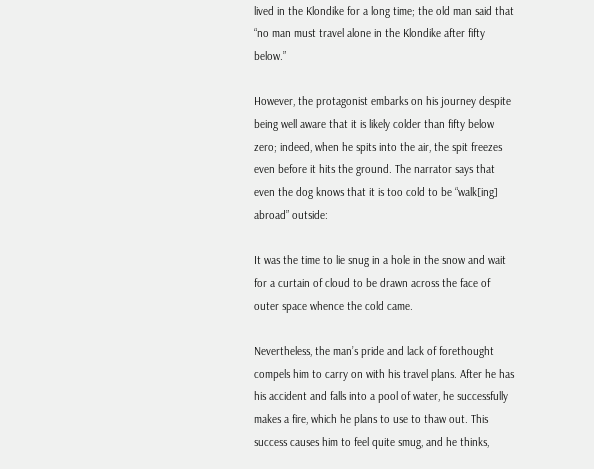lived in the Klondike for a long time; the old man said that “no man must travel alone in the Klondike after fifty below.”

However, the protagonist embarks on his journey despite being well aware that it is likely colder than fifty below zero; indeed, when he spits into the air, the spit freezes even before it hits the ground. The narrator says that even the dog knows that it is too cold to be “walk[ing] abroad” outside:

It was the time to lie snug in a hole in the snow and wait for a curtain of cloud to be drawn across the face of outer space whence the cold came.

Nevertheless, the man’s pride and lack of forethought compels him to carry on with his travel plans. After he has his accident and falls into a pool of water, he successfully makes a fire, which he plans to use to thaw out. This success causes him to feel quite smug, and he thinks,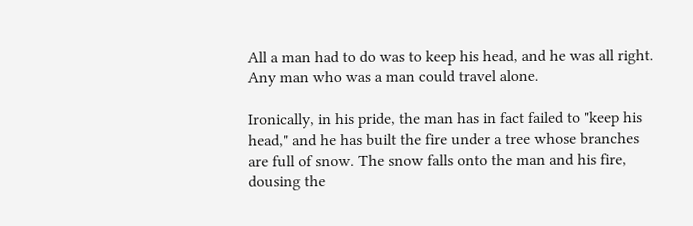All a man had to do was to keep his head, and he was all right. Any man who was a man could travel alone.

Ironically, in his pride, the man has in fact failed to "keep his head," and he has built the fire under a tree whose branches are full of snow. The snow falls onto the man and his fire, dousing the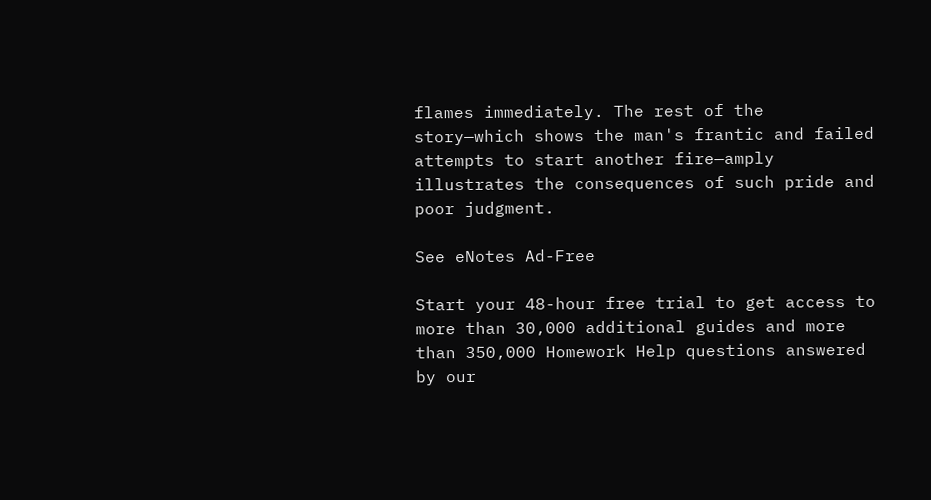flames immediately. The rest of the story—which shows the man's frantic and failed attempts to start another fire—amply illustrates the consequences of such pride and poor judgment.

See eNotes Ad-Free

Start your 48-hour free trial to get access to more than 30,000 additional guides and more than 350,000 Homework Help questions answered by our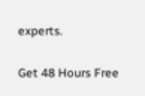experts.

Get 48 Hours Free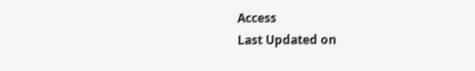Access
Last Updated on